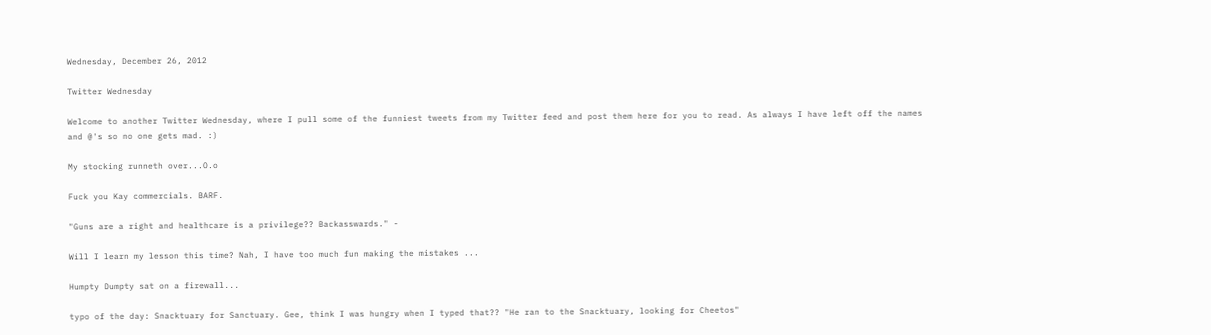Wednesday, December 26, 2012

Twitter Wednesday

Welcome to another Twitter Wednesday, where I pull some of the funniest tweets from my Twitter feed and post them here for you to read. As always I have left off the names and @'s so no one gets mad. :)

My stocking runneth over...O.o

Fuck you Kay commercials. BARF.

"Guns are a right and healthcare is a privilege?? Backasswards." -

Will I learn my lesson this time? Nah, I have too much fun making the mistakes ...

Humpty Dumpty sat on a firewall...

typo of the day: Snacktuary for Sanctuary. Gee, think I was hungry when I typed that?? "He ran to the Snacktuary, looking for Cheetos"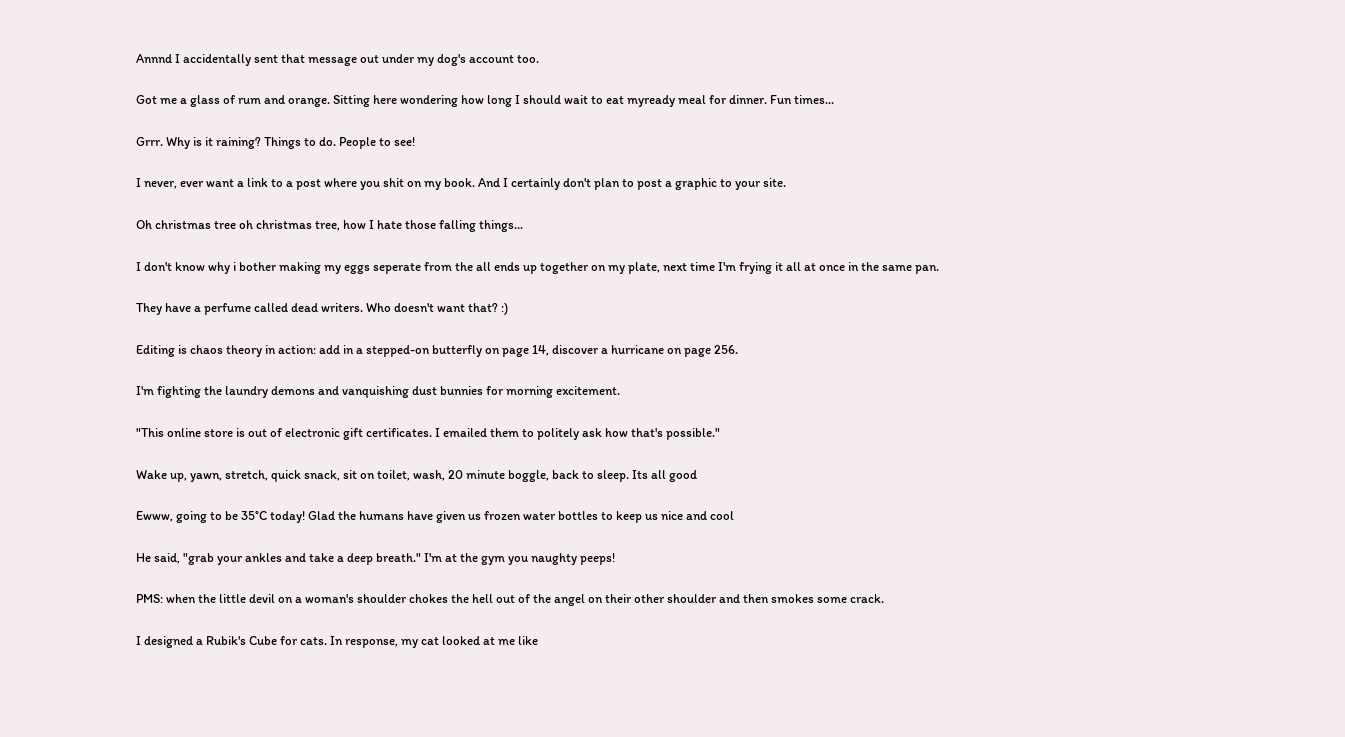Annnd I accidentally sent that message out under my dog's account too.

Got me a glass of rum and orange. Sitting here wondering how long I should wait to eat myready meal for dinner. Fun times...

Grrr. Why is it raining? Things to do. People to see!

I never, ever want a link to a post where you shit on my book. And I certainly don't plan to post a graphic to your site.

Oh christmas tree oh christmas tree, how I hate those falling things...

I don't know why i bother making my eggs seperate from the all ends up together on my plate, next time I'm frying it all at once in the same pan.

They have a perfume called dead writers. Who doesn't want that? :)

Editing is chaos theory in action: add in a stepped-on butterfly on page 14, discover a hurricane on page 256.

I'm fighting the laundry demons and vanquishing dust bunnies for morning excitement.

"This online store is out of electronic gift certificates. I emailed them to politely ask how that's possible."

Wake up, yawn, stretch, quick snack, sit on toilet, wash, 20 minute boggle, back to sleep. Its all good

Ewww, going to be 35°C today! Glad the humans have given us frozen water bottles to keep us nice and cool

He said, "grab your ankles and take a deep breath." I'm at the gym you naughty peeps!

PMS: when the little devil on a woman's shoulder chokes the hell out of the angel on their other shoulder and then smokes some crack.

I designed a Rubik's Cube for cats. In response, my cat looked at me like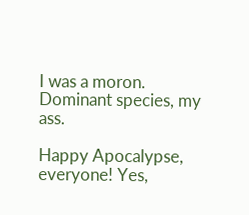I was a moron. Dominant species, my ass.

Happy Apocalypse, everyone! Yes,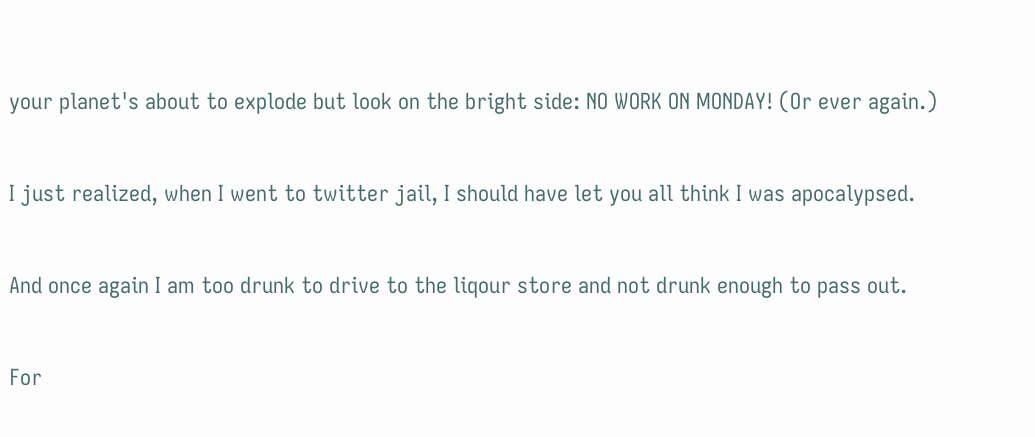your planet's about to explode but look on the bright side: NO WORK ON MONDAY! (Or ever again.)

I just realized, when I went to twitter jail, I should have let you all think I was apocalypsed.

And once again I am too drunk to drive to the liqour store and not drunk enough to pass out.

For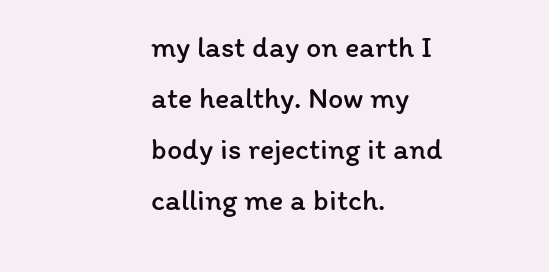my last day on earth I ate healthy. Now my body is rejecting it and calling me a bitch.